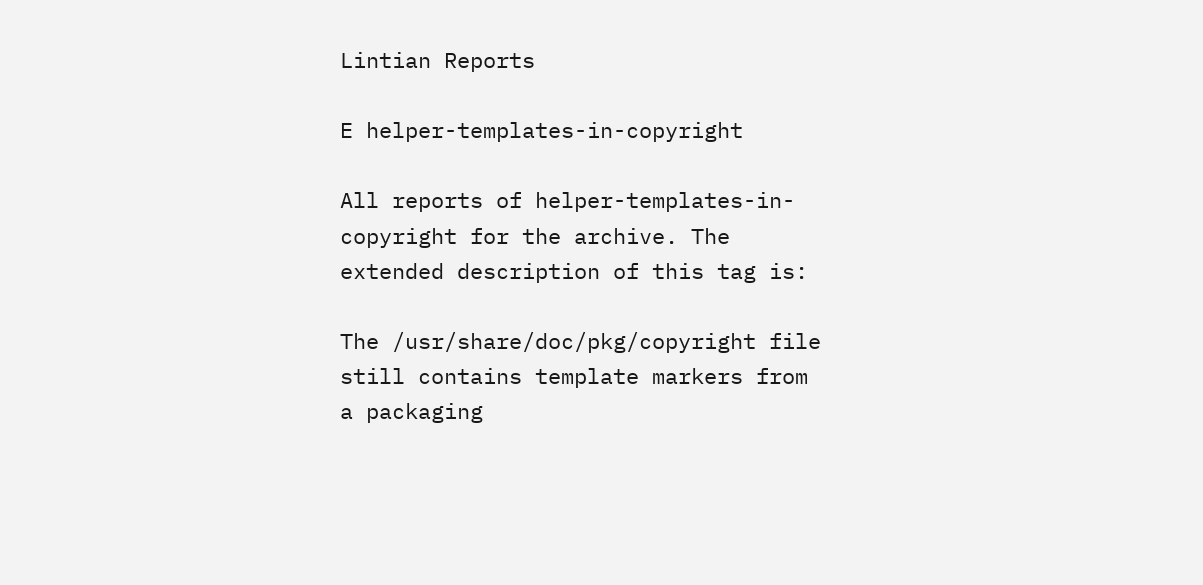Lintian Reports

E helper-templates-in-copyright

All reports of helper-templates-in-copyright for the archive. The extended description of this tag is:

The /usr/share/doc/pkg/copyright file still contains template markers from a packaging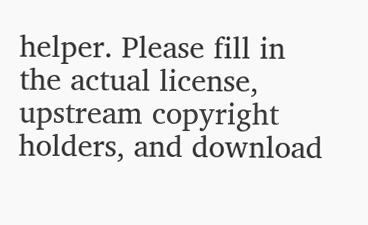helper. Please fill in the actual license, upstream copyright holders, and download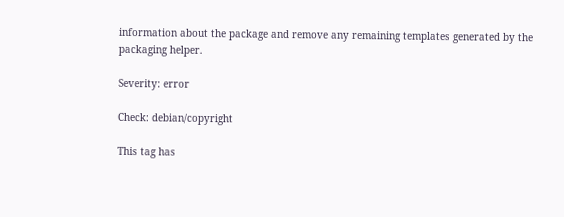information about the package and remove any remaining templates generated by the packaging helper.

Severity: error

Check: debian/copyright

This tag has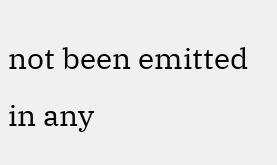not been emitted in any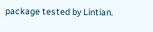package tested by Lintian.